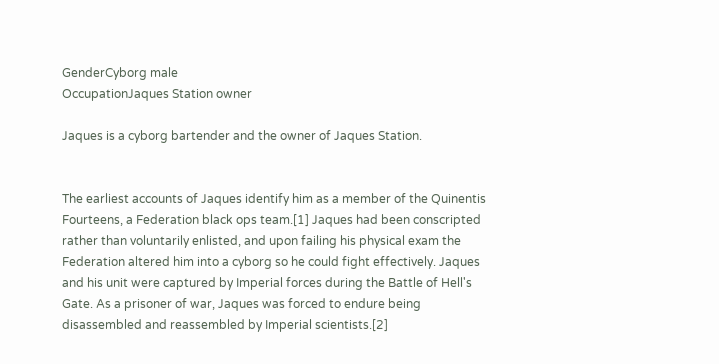GenderCyborg male
OccupationJaques Station owner

Jaques is a cyborg bartender and the owner of Jaques Station.


The earliest accounts of Jaques identify him as a member of the Quinentis Fourteens, a Federation black ops team.[1] Jaques had been conscripted rather than voluntarily enlisted, and upon failing his physical exam the Federation altered him into a cyborg so he could fight effectively. Jaques and his unit were captured by Imperial forces during the Battle of Hell's Gate. As a prisoner of war, Jaques was forced to endure being disassembled and reassembled by Imperial scientists.[2]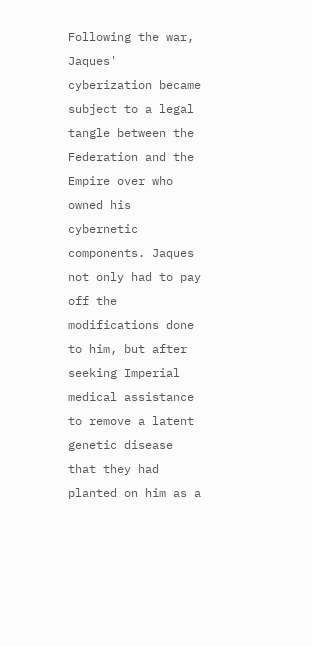Following the war, Jaques' cyberization became subject to a legal tangle between the Federation and the Empire over who owned his cybernetic components. Jaques not only had to pay off the modifications done to him, but after seeking Imperial medical assistance to remove a latent genetic disease that they had planted on him as a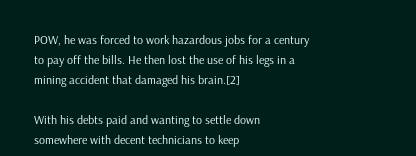POW, he was forced to work hazardous jobs for a century to pay off the bills. He then lost the use of his legs in a mining accident that damaged his brain.[2]

With his debts paid and wanting to settle down somewhere with decent technicians to keep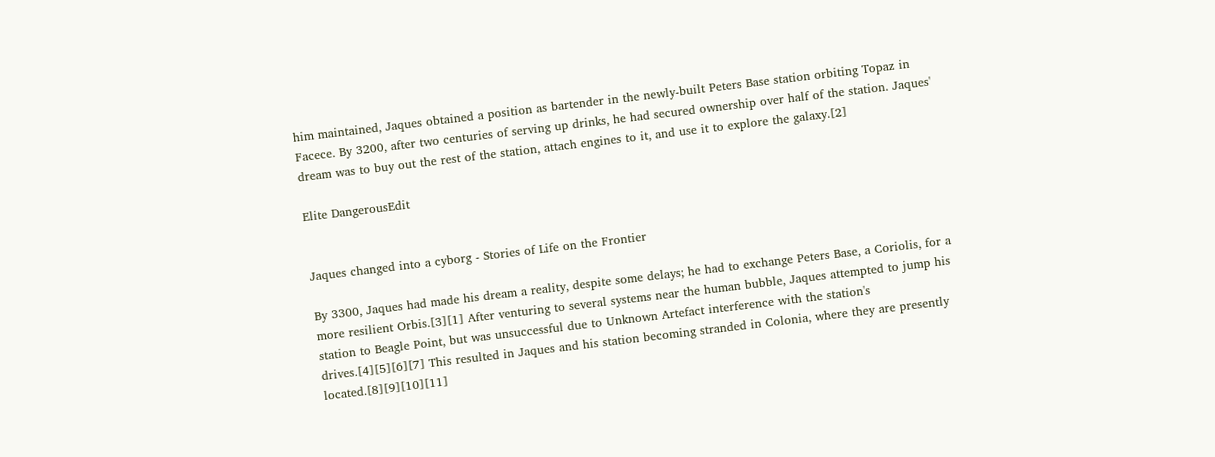him maintained, Jaques obtained a position as bartender in the newly-built Peters Base station orbiting Topaz in Facece. By 3200, after two centuries of serving up drinks, he had secured ownership over half of the station. Jaques' dream was to buy out the rest of the station, attach engines to it, and use it to explore the galaxy.[2]

Elite DangerousEdit


Jaques changed into a cyborg - Stories of Life on the Frontier

By 3300, Jaques had made his dream a reality, despite some delays; he had to exchange Peters Base, a Coriolis, for a more resilient Orbis.[3][1] After venturing to several systems near the human bubble, Jaques attempted to jump his station to Beagle Point, but was unsuccessful due to Unknown Artefact interference with the station's drives.[4][5][6][7] This resulted in Jaques and his station becoming stranded in Colonia, where they are presently located.[8][9][10][11]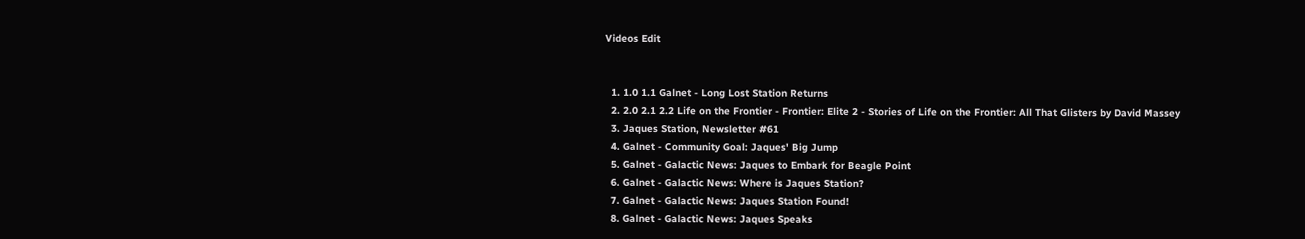Videos Edit


  1. 1.0 1.1 Galnet - Long Lost Station Returns
  2. 2.0 2.1 2.2 Life on the Frontier - Frontier: Elite 2 - Stories of Life on the Frontier: All That Glisters by David Massey
  3. Jaques Station, Newsletter #61
  4. Galnet - Community Goal: Jaques' Big Jump
  5. Galnet - Galactic News: Jaques to Embark for Beagle Point
  6. Galnet - Galactic News: Where is Jaques Station?
  7. Galnet - Galactic News: Jaques Station Found!
  8. Galnet - Galactic News: Jaques Speaks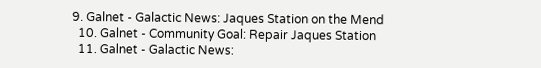9. Galnet - Galactic News: Jaques Station on the Mend
  10. Galnet - Community Goal: Repair Jaques Station
  11. Galnet - Galactic News: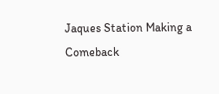Jaques Station Making a Comeback